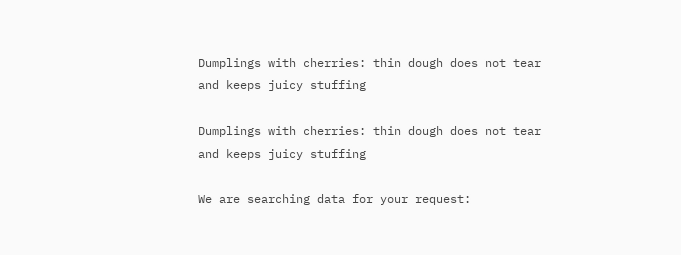Dumplings with cherries: thin dough does not tear and keeps juicy stuffing

Dumplings with cherries: thin dough does not tear and keeps juicy stuffing

We are searching data for your request: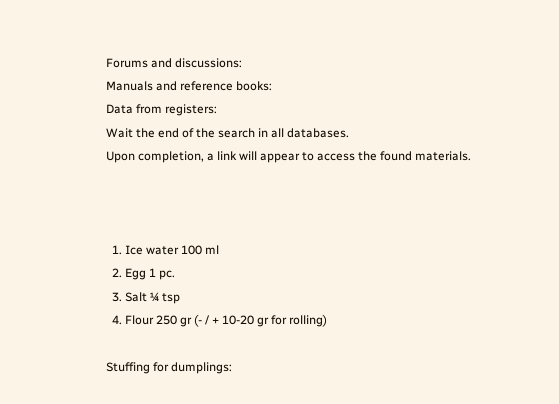Forums and discussions:
Manuals and reference books:
Data from registers:
Wait the end of the search in all databases.
Upon completion, a link will appear to access the found materials.



  1. Ice water 100 ml
  2. Egg 1 pc.
  3. Salt ¼ tsp
  4. Flour 250 gr (- / + 10-20 gr for rolling)

Stuffing for dumplings: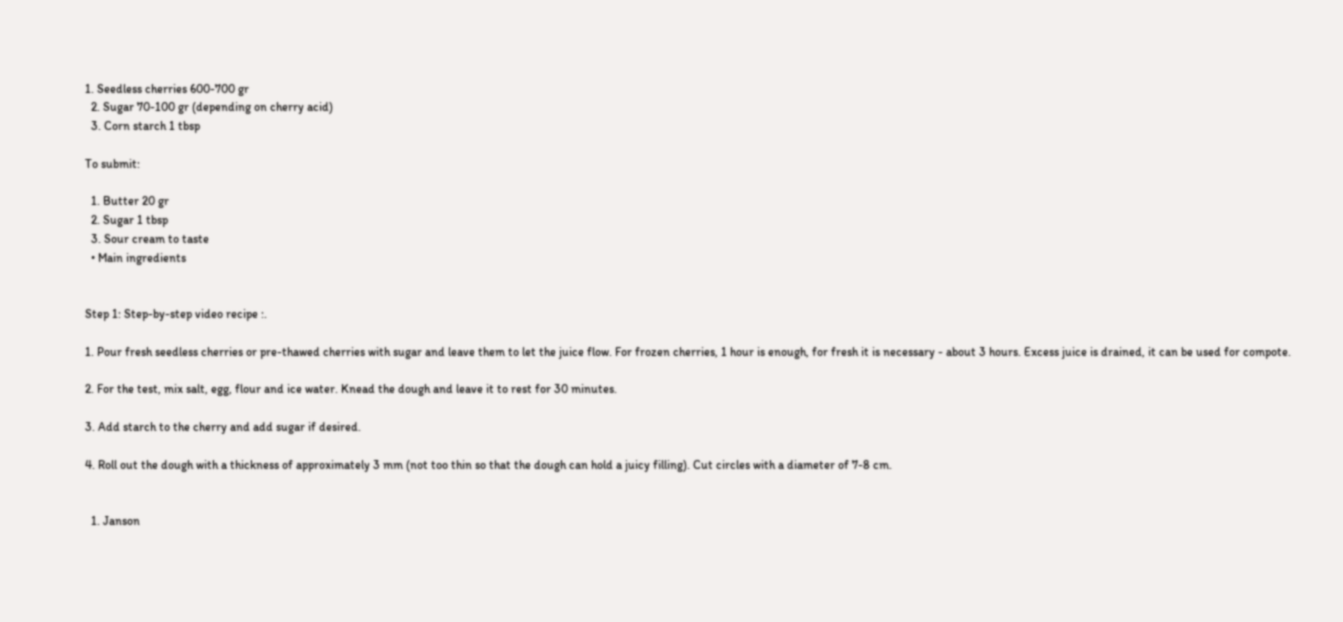1. Seedless cherries 600-700 gr
  2. Sugar 70-100 gr (depending on cherry acid)
  3. Corn starch 1 tbsp

To submit:

  1. Butter 20 gr
  2. Sugar 1 tbsp
  3. Sour cream to taste
  • Main ingredients


Step 1: Step-by-step video recipe :.

1. Pour fresh seedless cherries or pre-thawed cherries with sugar and leave them to let the juice flow. For frozen cherries, 1 hour is enough, for fresh it is necessary - about 3 hours. Excess juice is drained, it can be used for compote.

2. For the test, mix salt, egg, flour and ice water. Knead the dough and leave it to rest for 30 minutes.

3. Add starch to the cherry and add sugar if desired.

4. Roll out the dough with a thickness of approximately 3 mm (not too thin so that the dough can hold a juicy filling). Cut circles with a diameter of 7-8 cm.


  1. Janson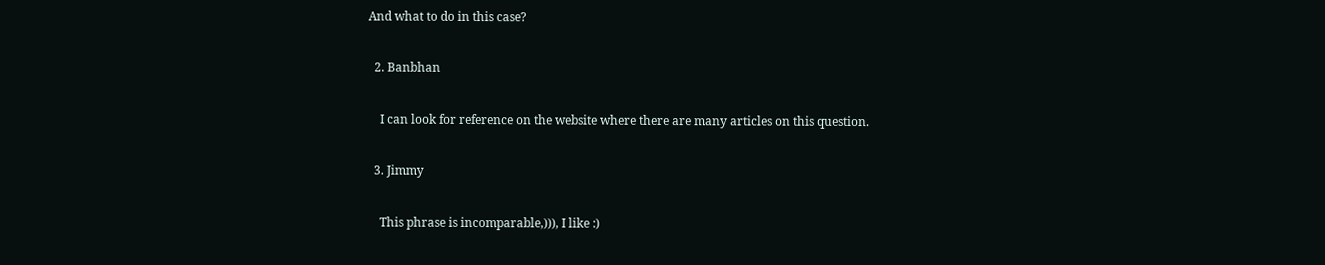And what to do in this case?

  2. Banbhan

    I can look for reference on the website where there are many articles on this question.

  3. Jimmy

    This phrase is incomparable,))), I like :)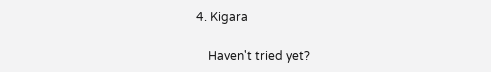4. Kigara

    Haven't tried yet?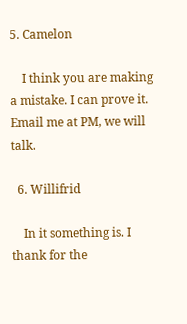5. Camelon

    I think you are making a mistake. I can prove it. Email me at PM, we will talk.

  6. Willifrid

    In it something is. I thank for the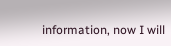information, now I will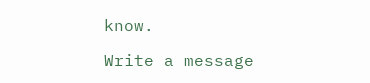know.

Write a message